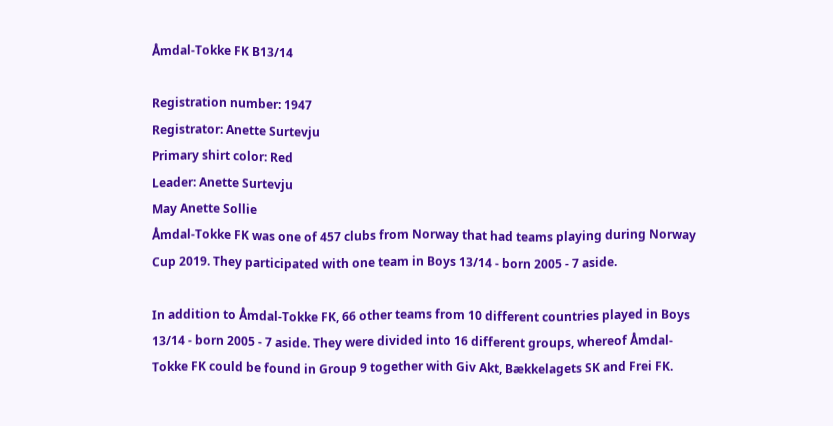Åmdal-Tokke FK B13/14

Registration number: 1947
Registrator: Anette Surtevju
Primary shirt color: Red
Leader: Anette Surtevju
May Anette Sollie
Åmdal-Tokke FK was one of 457 clubs from Norway that had teams playing during Norway Cup 2019. They participated with one team in Boys 13/14 - born 2005 - 7 aside.

In addition to Åmdal-Tokke FK, 66 other teams from 10 different countries played in Boys 13/14 - born 2005 - 7 aside. They were divided into 16 different groups, whereof Åmdal-Tokke FK could be found in Group 9 together with Giv Akt, Bækkelagets SK and Frei FK.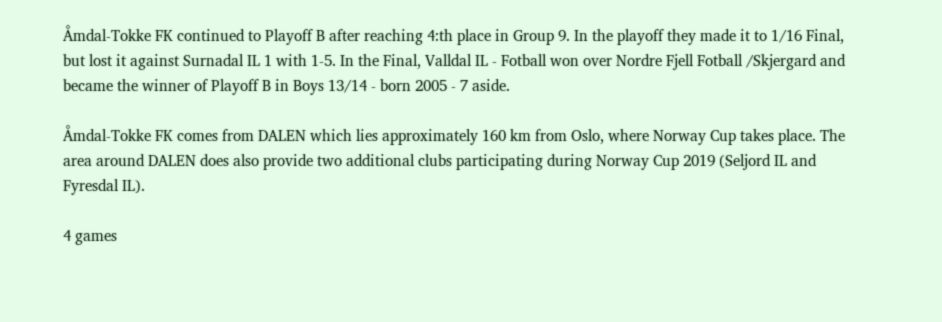Åmdal-Tokke FK continued to Playoff B after reaching 4:th place in Group 9. In the playoff they made it to 1/16 Final, but lost it against Surnadal IL 1 with 1-5. In the Final, Valldal IL - Fotball won over Nordre Fjell Fotball /Skjergard and became the winner of Playoff B in Boys 13/14 - born 2005 - 7 aside.

Åmdal-Tokke FK comes from DALEN which lies approximately 160 km from Oslo, where Norway Cup takes place. The area around DALEN does also provide two additional clubs participating during Norway Cup 2019 (Seljord IL and Fyresdal IL).

4 games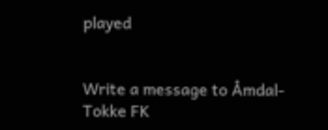played


Write a message to Åmdal-Tokke FK